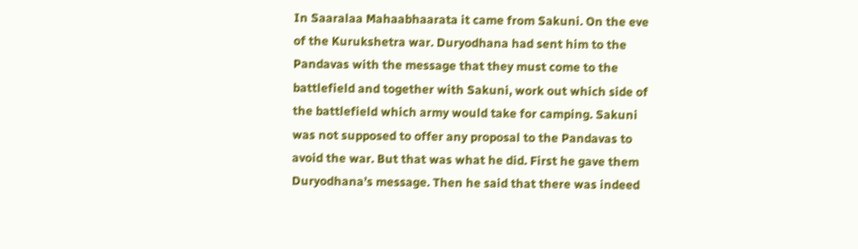In Saaralaa Mahaabhaarata it came from Sakuni. On the eve of the Kurukshetra war. Duryodhana had sent him to the Pandavas with the message that they must come to the battlefield and together with Sakuni, work out which side of the battlefield which army would take for camping. Sakuni was not supposed to offer any proposal to the Pandavas to avoid the war. But that was what he did. First he gave them Duryodhana’s message. Then he said that there was indeed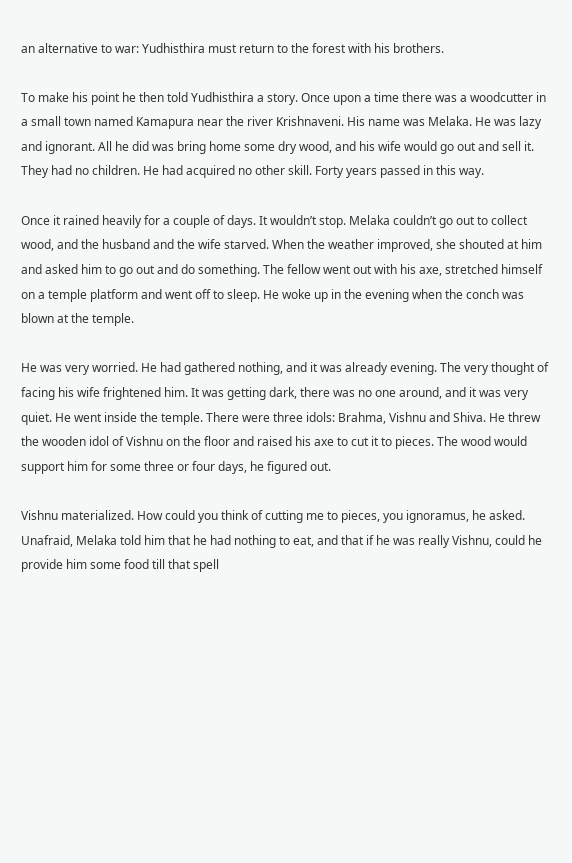an alternative to war: Yudhisthira must return to the forest with his brothers.

To make his point he then told Yudhisthira a story. Once upon a time there was a woodcutter in a small town named Kamapura near the river Krishnaveni. His name was Melaka. He was lazy and ignorant. All he did was bring home some dry wood, and his wife would go out and sell it. They had no children. He had acquired no other skill. Forty years passed in this way.

Once it rained heavily for a couple of days. It wouldn’t stop. Melaka couldn’t go out to collect wood, and the husband and the wife starved. When the weather improved, she shouted at him and asked him to go out and do something. The fellow went out with his axe, stretched himself on a temple platform and went off to sleep. He woke up in the evening when the conch was blown at the temple.

He was very worried. He had gathered nothing, and it was already evening. The very thought of facing his wife frightened him. It was getting dark, there was no one around, and it was very quiet. He went inside the temple. There were three idols: Brahma, Vishnu and Shiva. He threw the wooden idol of Vishnu on the floor and raised his axe to cut it to pieces. The wood would support him for some three or four days, he figured out.

Vishnu materialized. How could you think of cutting me to pieces, you ignoramus, he asked. Unafraid, Melaka told him that he had nothing to eat, and that if he was really Vishnu, could he provide him some food till that spell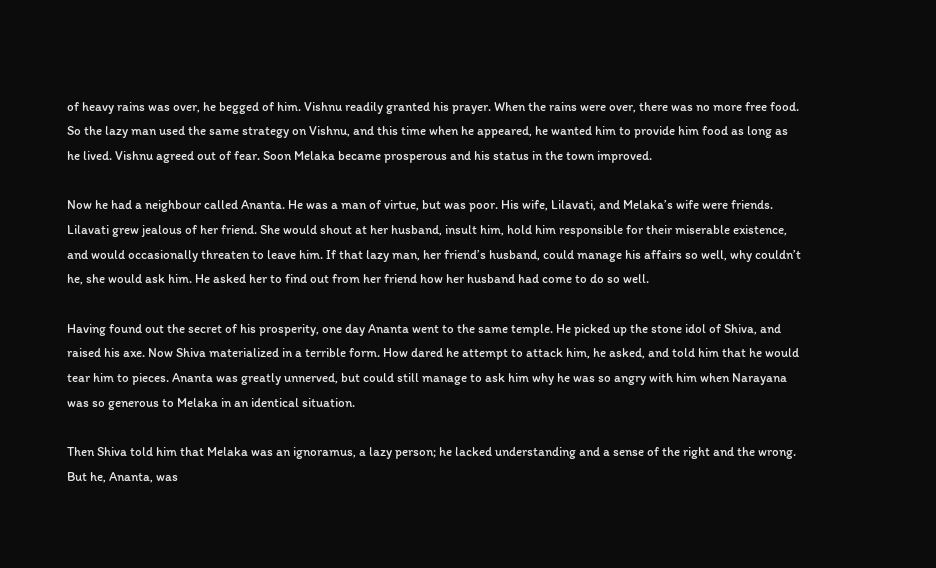of heavy rains was over, he begged of him. Vishnu readily granted his prayer. When the rains were over, there was no more free food. So the lazy man used the same strategy on Vishnu, and this time when he appeared, he wanted him to provide him food as long as he lived. Vishnu agreed out of fear. Soon Melaka became prosperous and his status in the town improved.

Now he had a neighbour called Ananta. He was a man of virtue, but was poor. His wife, Lilavati, and Melaka’s wife were friends. Lilavati grew jealous of her friend. She would shout at her husband, insult him, hold him responsible for their miserable existence, and would occasionally threaten to leave him. If that lazy man, her friend’s husband, could manage his affairs so well, why couldn’t he, she would ask him. He asked her to find out from her friend how her husband had come to do so well.

Having found out the secret of his prosperity, one day Ananta went to the same temple. He picked up the stone idol of Shiva, and raised his axe. Now Shiva materialized in a terrible form. How dared he attempt to attack him, he asked, and told him that he would tear him to pieces. Ananta was greatly unnerved, but could still manage to ask him why he was so angry with him when Narayana was so generous to Melaka in an identical situation.

Then Shiva told him that Melaka was an ignoramus, a lazy person; he lacked understanding and a sense of the right and the wrong. But he, Ananta, was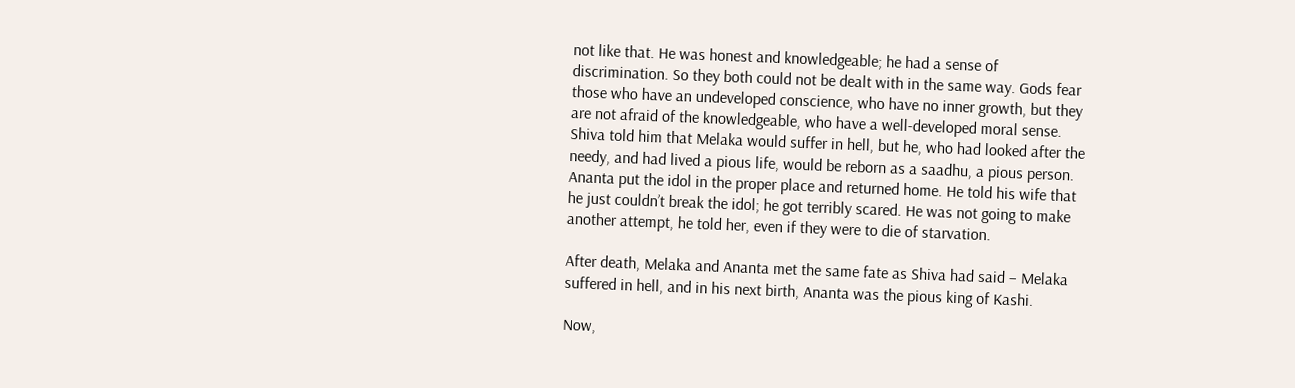not like that. He was honest and knowledgeable; he had a sense of discrimination. So they both could not be dealt with in the same way. Gods fear those who have an undeveloped conscience, who have no inner growth, but they are not afraid of the knowledgeable, who have a well-developed moral sense. Shiva told him that Melaka would suffer in hell, but he, who had looked after the needy, and had lived a pious life, would be reborn as a saadhu, a pious person. Ananta put the idol in the proper place and returned home. He told his wife that he just couldn’t break the idol; he got terribly scared. He was not going to make another attempt, he told her, even if they were to die of starvation.

After death, Melaka and Ananta met the same fate as Shiva had said – Melaka suffered in hell, and in his next birth, Ananta was the pious king of Kashi.

Now,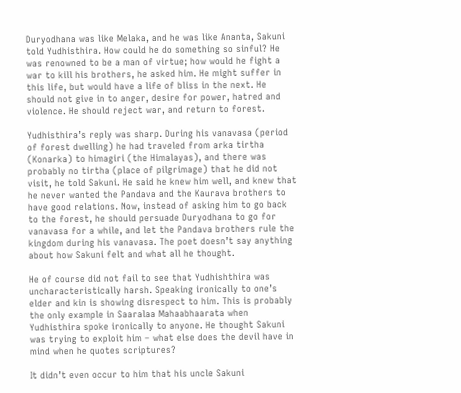Duryodhana was like Melaka, and he was like Ananta, Sakuni told Yudhisthira. How could he do something so sinful? He was renowned to be a man of virtue; how would he fight a war to kill his brothers, he asked him. He might suffer in this life, but would have a life of bliss in the next. He should not give in to anger, desire for power, hatred and violence. He should reject war, and return to forest.

Yudhisthira’s reply was sharp. During his vanavasa (period of forest dwelling) he had traveled from arka tirtha (Konarka) to himagiri (the Himalayas), and there was probably no tirtha (place of pilgrimage) that he did not visit, he told Sakuni. He said he knew him well, and knew that he never wanted the Pandava and the Kaurava brothers to have good relations. Now, instead of asking him to go back to the forest, he should persuade Duryodhana to go for vanavasa for a while, and let the Pandava brothers rule the kingdom during his vanavasa. The poet doesn’t say anything about how Sakuni felt and what all he thought.

He of course did not fail to see that Yudhishthira was uncharacteristically harsh. Speaking ironically to one’s elder and kin is showing disrespect to him. This is probably the only example in Saaralaa Mahaabhaarata when Yudhisthira spoke ironically to anyone. He thought Sakuni was trying to exploit him – what else does the devil have in mind when he quotes scriptures?

It didn’t even occur to him that his uncle Sakuni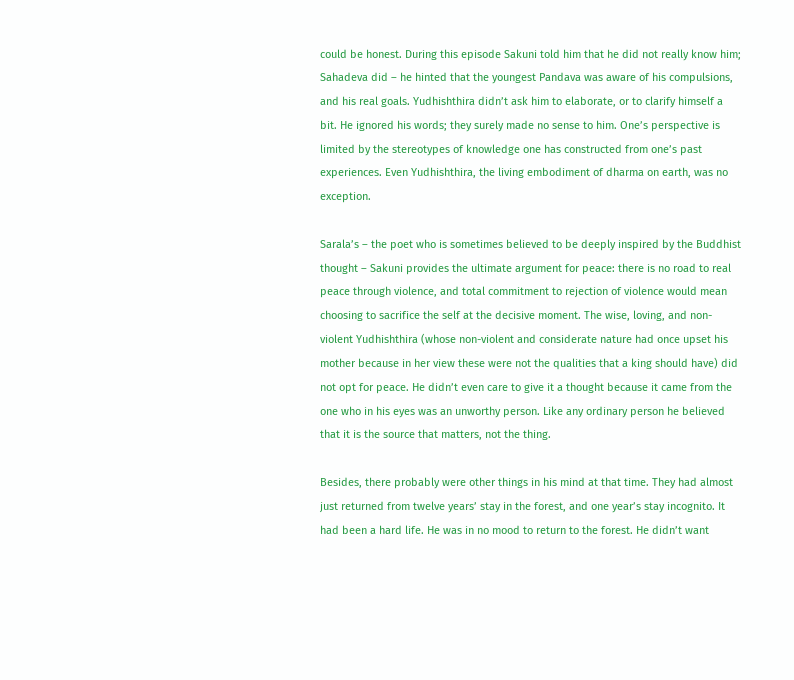could be honest. During this episode Sakuni told him that he did not really know him; Sahadeva did – he hinted that the youngest Pandava was aware of his compulsions, and his real goals. Yudhishthira didn’t ask him to elaborate, or to clarify himself a bit. He ignored his words; they surely made no sense to him. One’s perspective is limited by the stereotypes of knowledge one has constructed from one’s past experiences. Even Yudhishthira, the living embodiment of dharma on earth, was no exception.

Sarala’s – the poet who is sometimes believed to be deeply inspired by the Buddhist thought – Sakuni provides the ultimate argument for peace: there is no road to real peace through violence, and total commitment to rejection of violence would mean choosing to sacrifice the self at the decisive moment. The wise, loving, and non-violent Yudhishthira (whose non-violent and considerate nature had once upset his mother because in her view these were not the qualities that a king should have) did not opt for peace. He didn’t even care to give it a thought because it came from the one who in his eyes was an unworthy person. Like any ordinary person he believed that it is the source that matters, not the thing.

Besides, there probably were other things in his mind at that time. They had almost just returned from twelve years’ stay in the forest, and one year’s stay incognito. It had been a hard life. He was in no mood to return to the forest. He didn’t want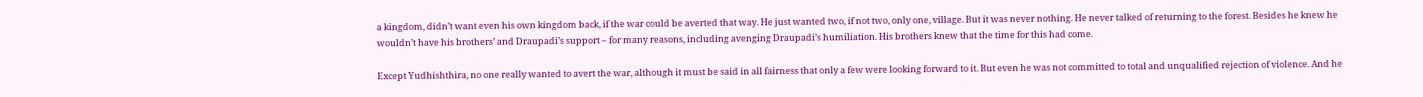a kingdom, didn’t want even his own kingdom back, if the war could be averted that way. He just wanted two, if not two, only one, village. But it was never nothing. He never talked of returning to the forest. Besides he knew he wouldn’t have his brothers’ and Draupadi’s support – for many reasons, including avenging Draupadi’s humiliation. His brothers knew that the time for this had come.

Except Yudhishthira, no one really wanted to avert the war, although it must be said in all fairness that only a few were looking forward to it. But even he was not committed to total and unqualified rejection of violence. And he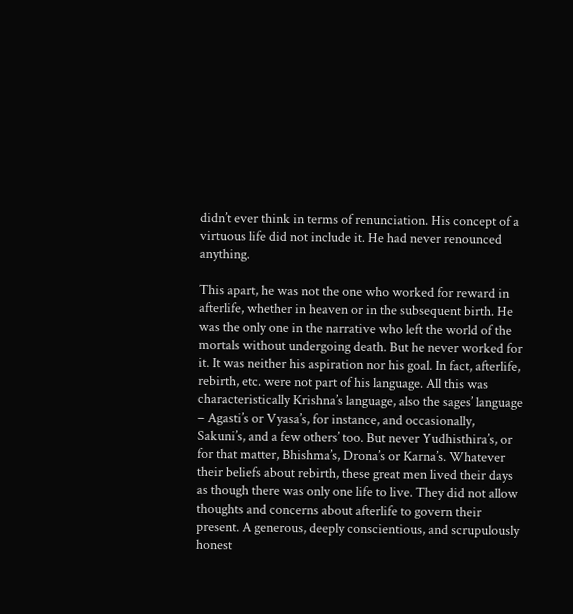didn’t ever think in terms of renunciation. His concept of a virtuous life did not include it. He had never renounced anything.

This apart, he was not the one who worked for reward in afterlife, whether in heaven or in the subsequent birth. He was the only one in the narrative who left the world of the mortals without undergoing death. But he never worked for it. It was neither his aspiration nor his goal. In fact, afterlife, rebirth, etc. were not part of his language. All this was characteristically Krishna’s language, also the sages’ language – Agasti’s or Vyasa’s, for instance, and occasionally, Sakuni’s, and a few others’ too. But never Yudhisthira’s, or for that matter, Bhishma’s, Drona’s or Karna’s. Whatever their beliefs about rebirth, these great men lived their days as though there was only one life to live. They did not allow thoughts and concerns about afterlife to govern their present. A generous, deeply conscientious, and scrupulously honest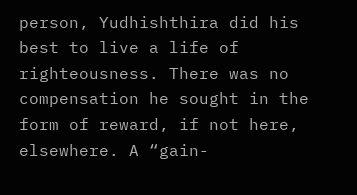person, Yudhishthira did his best to live a life of righteousness. There was no compensation he sought in the form of reward, if not here, elsewhere. A “gain-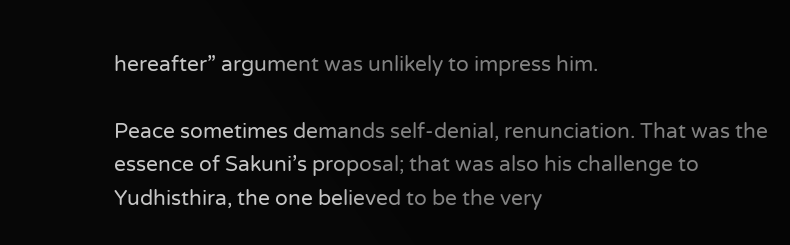hereafter” argument was unlikely to impress him.

Peace sometimes demands self-denial, renunciation. That was the essence of Sakuni’s proposal; that was also his challenge to Yudhisthira, the one believed to be the very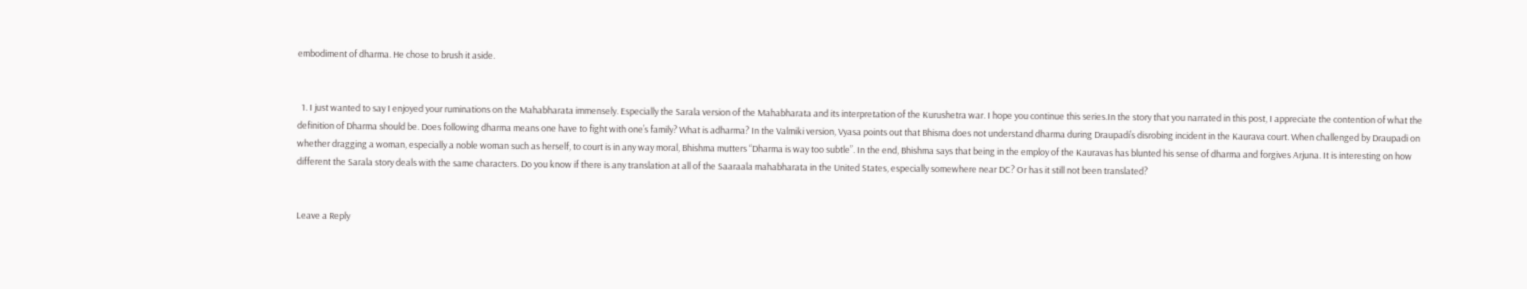embodiment of dharma. He chose to brush it aside.


  1. I just wanted to say I enjoyed your ruminations on the Mahabharata immensely. Especially the Sarala version of the Mahabharata and its interpretation of the Kurushetra war. I hope you continue this series.In the story that you narrated in this post, I appreciate the contention of what the definition of Dharma should be. Does following dharma means one have to fight with one’s family? What is adharma? In the Valmiki version, Vyasa points out that Bhisma does not understand dharma during Draupadi’s disrobing incident in the Kaurava court. When challenged by Draupadi on whether dragging a woman, especially a noble woman such as herself, to court is in any way moral, Bhishma mutters “Dharma is way too subtle”. In the end, Bhishma says that being in the employ of the Kauravas has blunted his sense of dharma and forgives Arjuna. It is interesting on how different the Sarala story deals with the same characters. Do you know if there is any translation at all of the Saaraala mahabharata in the United States, especially somewhere near DC? Or has it still not been translated?


Leave a Reply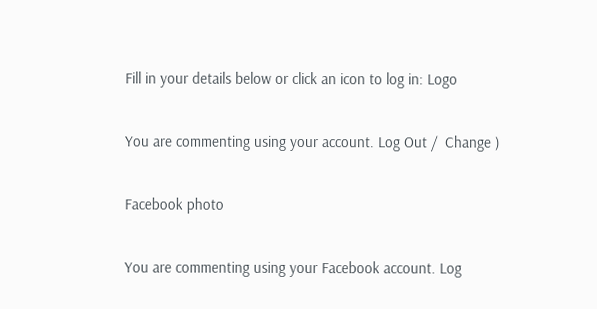Fill in your details below or click an icon to log in: Logo

You are commenting using your account. Log Out /  Change )

Facebook photo

You are commenting using your Facebook account. Log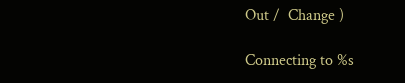Out /  Change )

Connecting to %s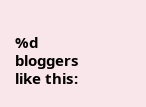%d bloggers like this: